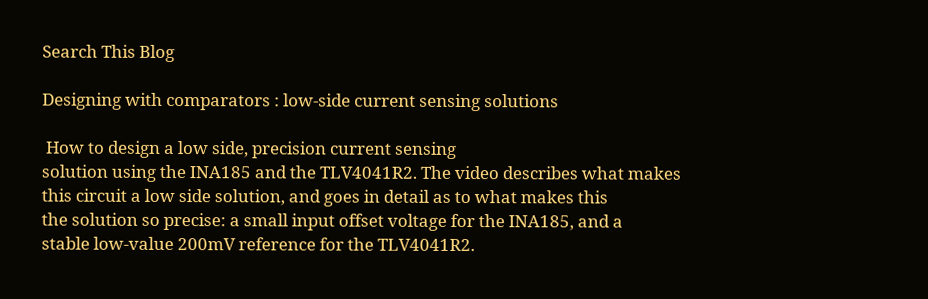Search This Blog

Designing with comparators : low-side current sensing solutions

 How to design a low side, precision current sensing
solution using the INA185 and the TLV4041R2. The video describes what makes
this circuit a low side solution, and goes in detail as to what makes this
the solution so precise: a small input offset voltage for the INA185, and a
stable low-value 200mV reference for the TLV4041R2.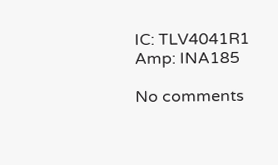IC: TLV4041R1
Amp: INA185

No comments